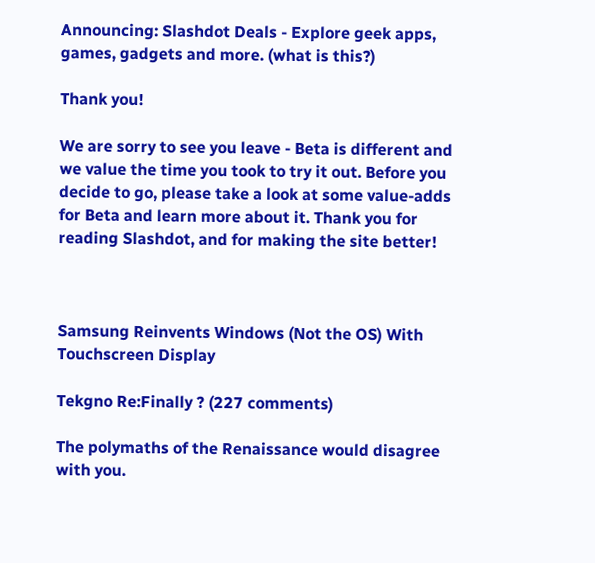Announcing: Slashdot Deals - Explore geek apps, games, gadgets and more. (what is this?)

Thank you!

We are sorry to see you leave - Beta is different and we value the time you took to try it out. Before you decide to go, please take a look at some value-adds for Beta and learn more about it. Thank you for reading Slashdot, and for making the site better!



Samsung Reinvents Windows (Not the OS) With Touchscreen Display

Tekgno Re:Finally ? (227 comments)

The polymaths of the Renaissance would disagree with you.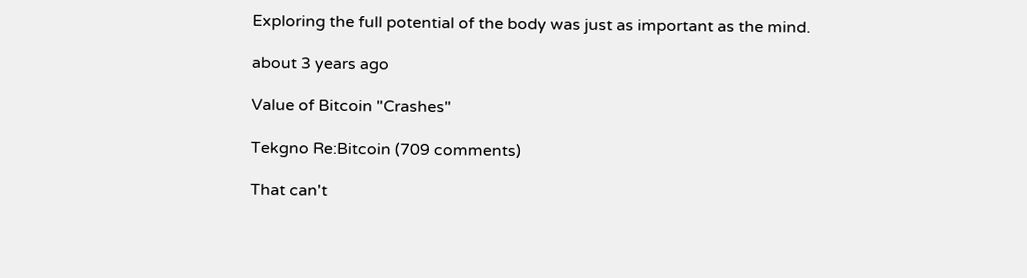Exploring the full potential of the body was just as important as the mind.

about 3 years ago

Value of Bitcoin "Crashes"

Tekgno Re:Bitcoin (709 comments)

That can't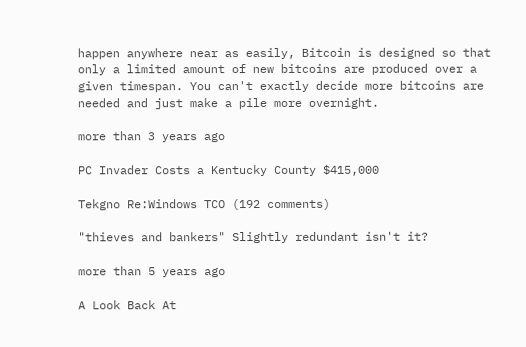happen anywhere near as easily, Bitcoin is designed so that only a limited amount of new bitcoins are produced over a given timespan. You can't exactly decide more bitcoins are needed and just make a pile more overnight.

more than 3 years ago

PC Invader Costs a Kentucky County $415,000

Tekgno Re:Windows TCO (192 comments)

"thieves and bankers" Slightly redundant isn't it?

more than 5 years ago

A Look Back At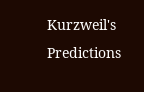Kurzweil's Predictions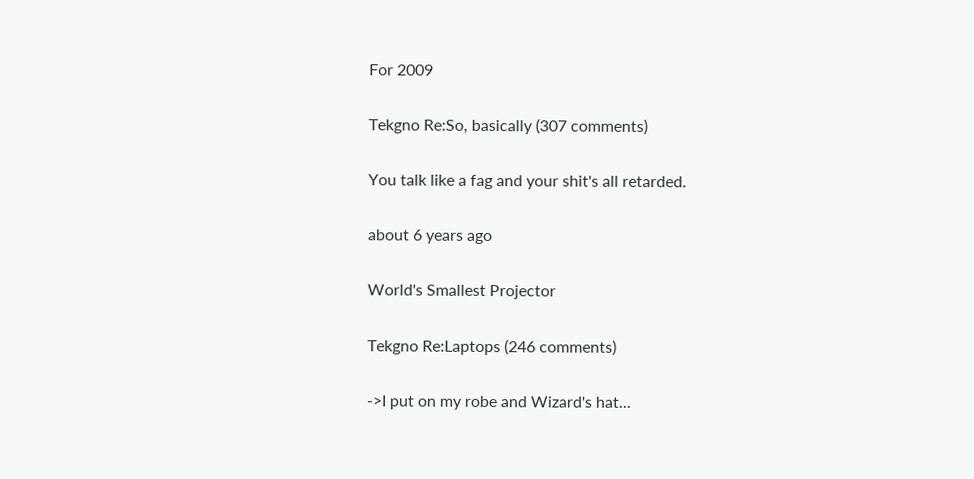For 2009

Tekgno Re:So, basically (307 comments)

You talk like a fag and your shit's all retarded.

about 6 years ago

World's Smallest Projector

Tekgno Re:Laptops (246 comments)

->I put on my robe and Wizard's hat...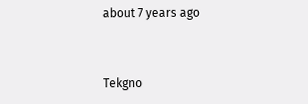about 7 years ago


Tekgno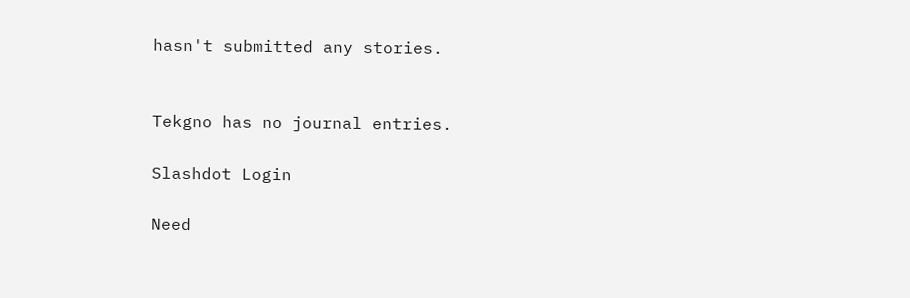hasn't submitted any stories.


Tekgno has no journal entries.

Slashdot Login

Need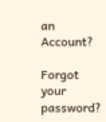an Account?

Forgot your password?